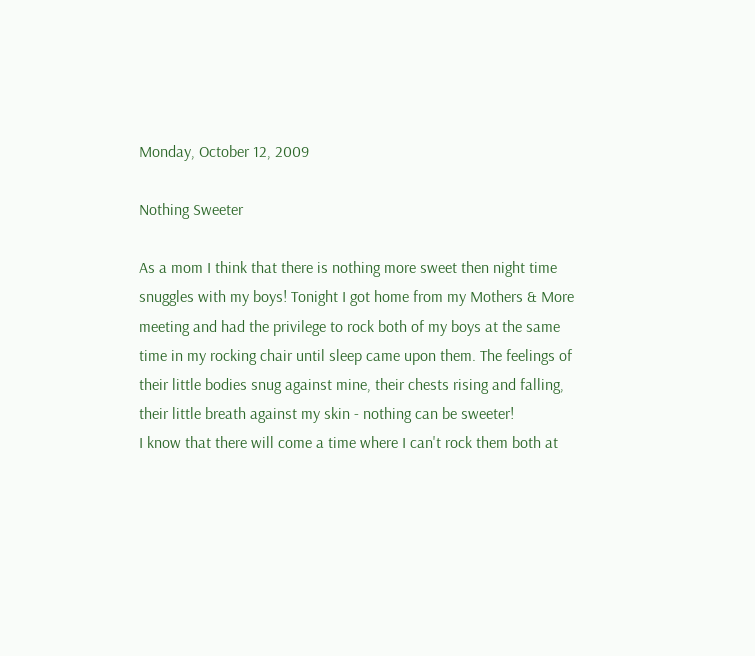Monday, October 12, 2009

Nothing Sweeter

As a mom I think that there is nothing more sweet then night time snuggles with my boys! Tonight I got home from my Mothers & More meeting and had the privilege to rock both of my boys at the same time in my rocking chair until sleep came upon them. The feelings of their little bodies snug against mine, their chests rising and falling, their little breath against my skin - nothing can be sweeter!
I know that there will come a time where I can't rock them both at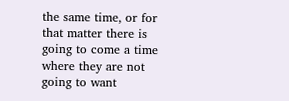the same time, or for that matter there is going to come a time where they are not going to want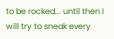to be rocked... until then I will try to sneak every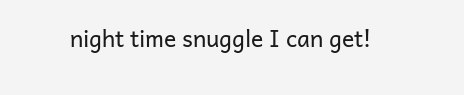night time snuggle I can get!